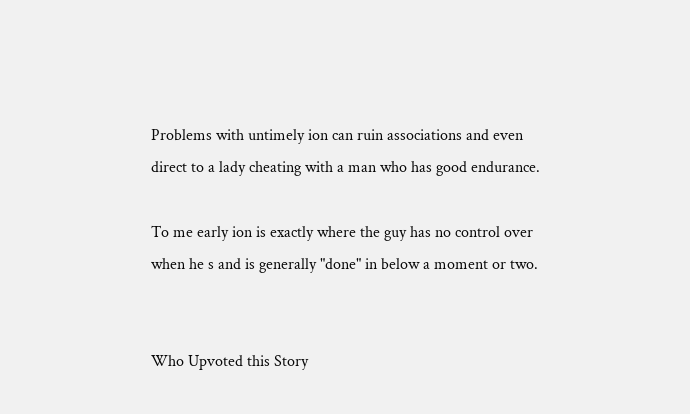Problems with untimely ion can ruin associations and even direct to a lady cheating with a man who has good endurance.

To me early ion is exactly where the guy has no control over when he s and is generally "done" in below a moment or two.


Who Upvoted this Story